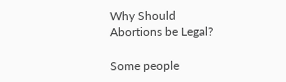Why Should Abortions be Legal?

Some people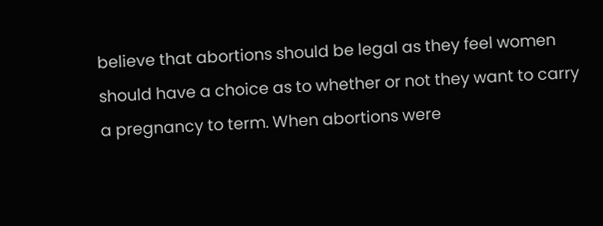believe that abortions should be legal as they feel women should have a choice as to whether or not they want to carry a pregnancy to term. When abortions were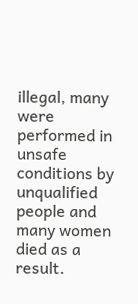illegal, many were performed in unsafe conditions by unqualified people and many women died as a result.